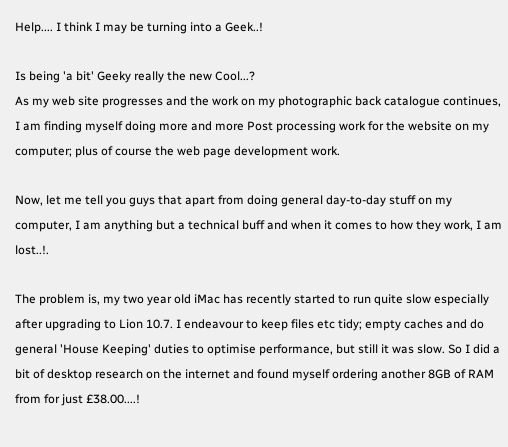Help.... I think I may be turning into a Geek..!

Is being 'a bit' Geeky really the new Cool...?
As my web site progresses and the work on my photographic back catalogue continues, I am finding myself doing more and more Post processing work for the website on my computer; plus of course the web page development work.

Now, let me tell you guys that apart from doing general day-to-day stuff on my computer, I am anything but a technical buff and when it comes to how they work, I am lost..!.

The problem is, my two year old iMac has recently started to run quite slow especially after upgrading to Lion 10.7. I endeavour to keep files etc tidy; empty caches and do general 'House Keeping' duties to optimise performance, but still it was slow. So I did a bit of desktop research on the internet and found myself ordering another 8GB of RAM from for just £38.00....!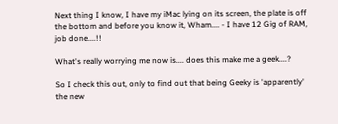Next thing I know, I have my iMac lying on its screen, the plate is off the bottom and before you know it, Wham.... - I have 12 Gig of RAM, job done....!!

What's really worrying me now is.... does this make me a geek....?

So I check this out, only to find out that being Geeky is 'apparently' the new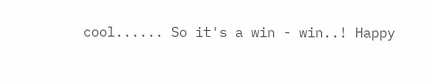cool...... So it's a win - win..! Happy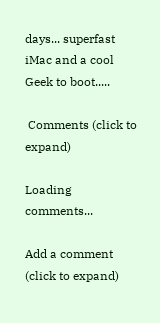days... superfast iMac and a cool Geek to boot.....

 Comments (click to expand)

Loading comments...

Add a comment (click to expand)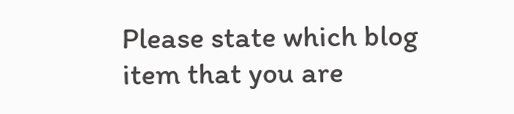Please state which blog item that you are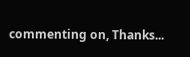commenting on, Thanks...